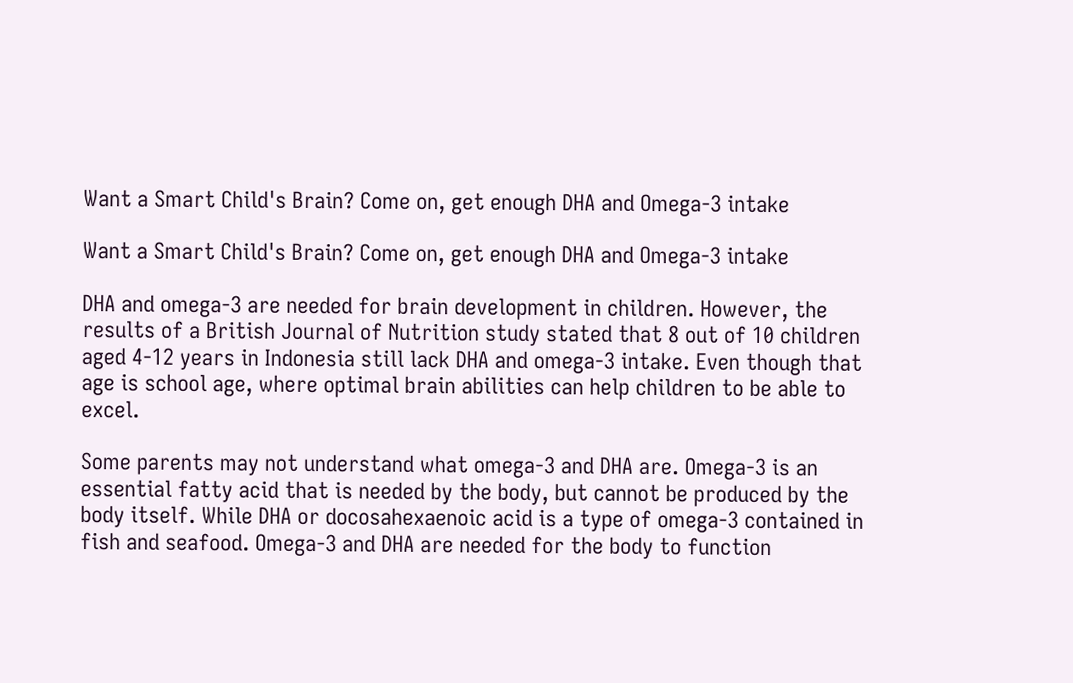Want a Smart Child's Brain? Come on, get enough DHA and Omega-3 intake

Want a Smart Child's Brain? Come on, get enough DHA and Omega-3 intake

DHA and omega-3 are needed for brain development in children. However, the results of a British Journal of Nutrition study stated that 8 out of 10 children aged 4-12 years in Indonesia still lack DHA and omega-3 intake. Even though that age is school age, where optimal brain abilities can help children to be able to excel.

Some parents may not understand what omega-3 and DHA are. Omega-3 is an essential fatty acid that is needed by the body, but cannot be produced by the body itself. While DHA or docosahexaenoic acid is a type of omega-3 contained in fish and seafood. Omega-3 and DHA are needed for the body to function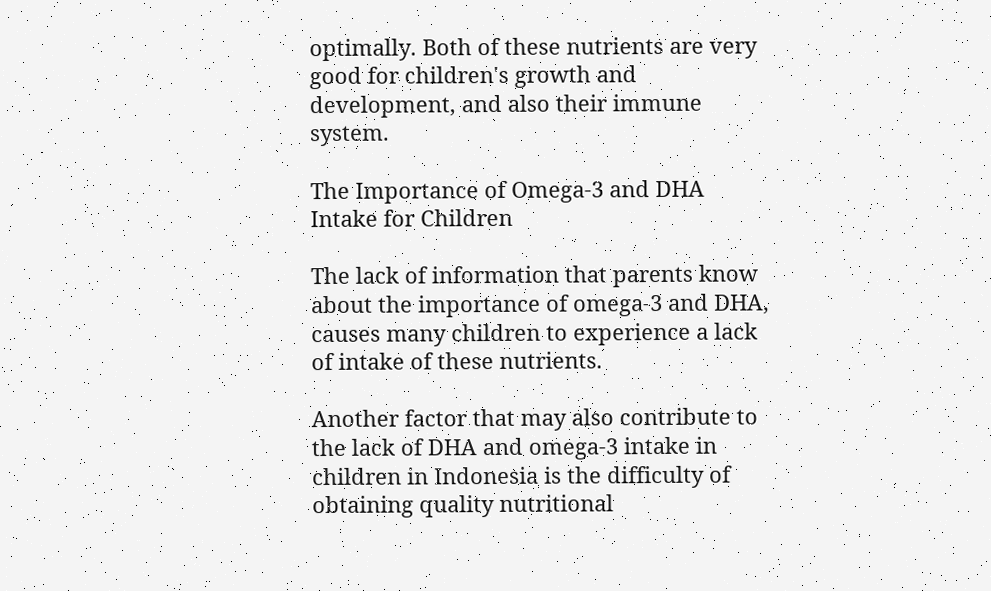optimally. Both of these nutrients are very good for children's growth and development, and also their immune system.

The Importance of Omega-3 and DHA Intake for Children

The lack of information that parents know about the importance of omega-3 and DHA, causes many children to experience a lack of intake of these nutrients.

Another factor that may also contribute to the lack of DHA and omega-3 intake in children in Indonesia is the difficulty of obtaining quality nutritional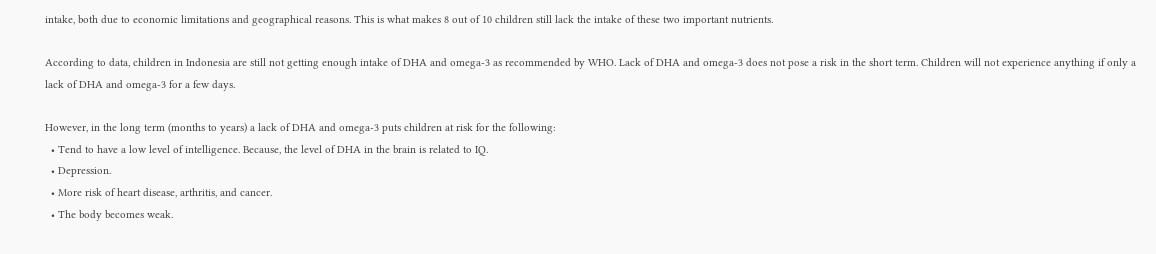intake, both due to economic limitations and geographical reasons. This is what makes 8 out of 10 children still lack the intake of these two important nutrients.

According to data, children in Indonesia are still not getting enough intake of DHA and omega-3 as recommended by WHO. Lack of DHA and omega-3 does not pose a risk in the short term. Children will not experience anything if only a lack of DHA and omega-3 for a few days.

However, in the long term (months to years) a lack of DHA and omega-3 puts children at risk for the following:
  • Tend to have a low level of intelligence. Because, the level of DHA in the brain is related to IQ.
  • Depression.
  • More risk of heart disease, arthritis, and cancer.
  • The body becomes weak.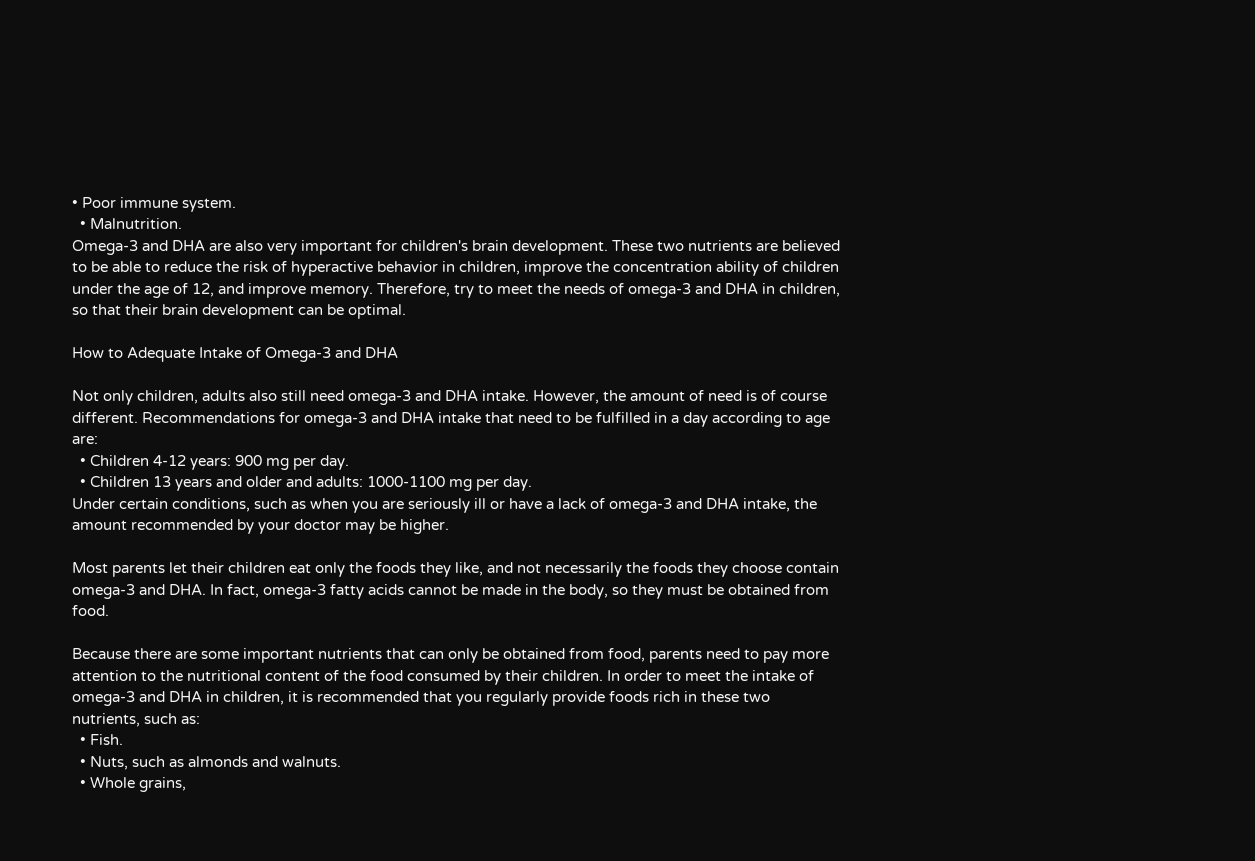• Poor immune system.
  • Malnutrition.
Omega-3 and DHA are also very important for children's brain development. These two nutrients are believed to be able to reduce the risk of hyperactive behavior in children, improve the concentration ability of children under the age of 12, and improve memory. Therefore, try to meet the needs of omega-3 and DHA in children, so that their brain development can be optimal.

How to Adequate Intake of Omega-3 and DHA

Not only children, adults also still need omega-3 and DHA intake. However, the amount of need is of course different. Recommendations for omega-3 and DHA intake that need to be fulfilled in a day according to age are:
  • Children 4-12 years: 900 mg per day.
  • Children 13 years and older and adults: 1000-1100 mg per day.
Under certain conditions, such as when you are seriously ill or have a lack of omega-3 and DHA intake, the amount recommended by your doctor may be higher.

Most parents let their children eat only the foods they like, and not necessarily the foods they choose contain omega-3 and DHA. In fact, omega-3 fatty acids cannot be made in the body, so they must be obtained from food.

Because there are some important nutrients that can only be obtained from food, parents need to pay more attention to the nutritional content of the food consumed by their children. In order to meet the intake of omega-3 and DHA in children, it is recommended that you regularly provide foods rich in these two nutrients, such as:
  • Fish.
  • Nuts, such as almonds and walnuts.
  • Whole grains,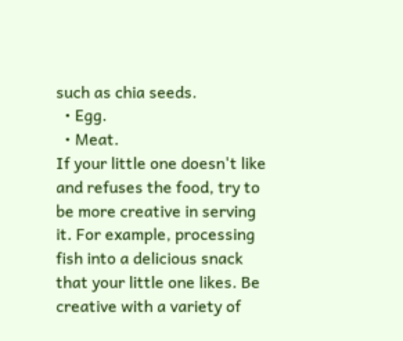such as chia seeds.
  • Egg.
  • Meat.
If your little one doesn't like and refuses the food, try to be more creative in serving it. For example, processing fish into a delicious snack that your little one likes. Be creative with a variety of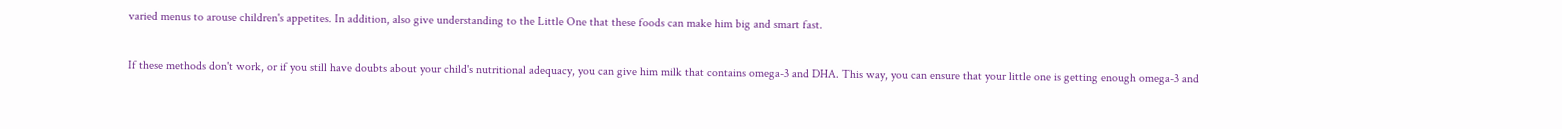varied menus to arouse children's appetites. In addition, also give understanding to the Little One that these foods can make him big and smart fast.

If these methods don't work, or if you still have doubts about your child's nutritional adequacy, you can give him milk that contains omega-3 and DHA. This way, you can ensure that your little one is getting enough omega-3 and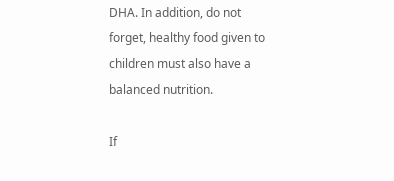DHA. In addition, do not forget, healthy food given to children must also have a balanced nutrition.

If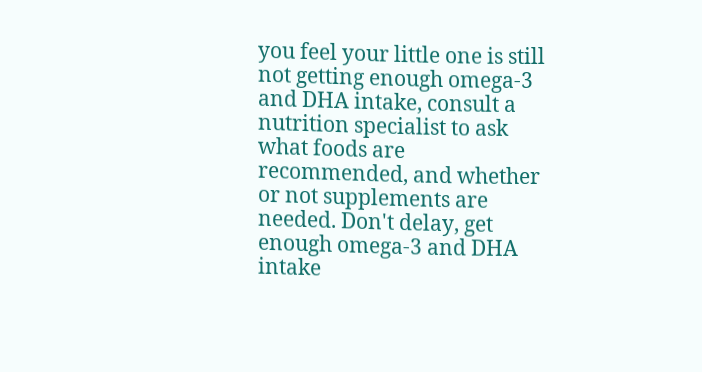you feel your little one is still not getting enough omega-3 and DHA intake, consult a nutrition specialist to ask what foods are recommended, and whether or not supplements are needed. Don't delay, get enough omega-3 and DHA intake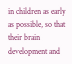in children as early as possible, so that their brain development and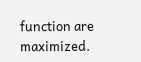function are maximized.